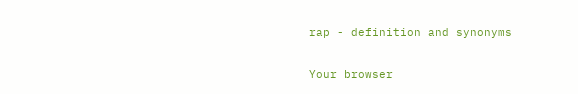rap - definition and synonyms


Your browser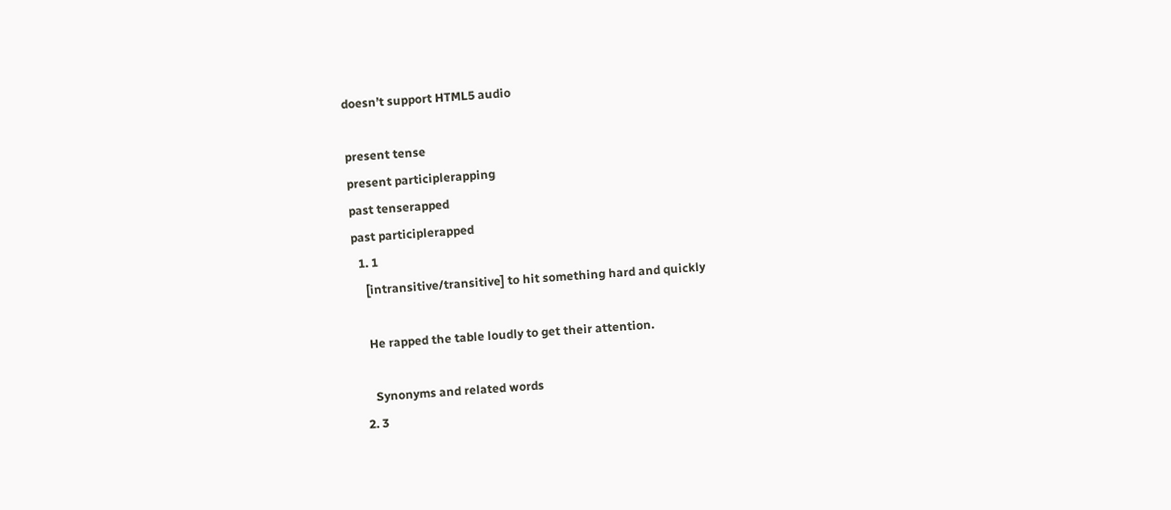doesn’t support HTML5 audio

present tense
present participlerapping
past tenserapped
past participlerapped
  1. 1
    [intransitive/transitive] to hit something hard and quickly

    He rapped the table loudly to get their attention.

     Synonyms and related words
  2. 3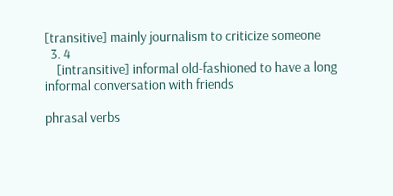[transitive] mainly journalism to criticize someone
  3. 4
    [intransitive] informal old-fashioned to have a long informal conversation with friends

phrasal verbs